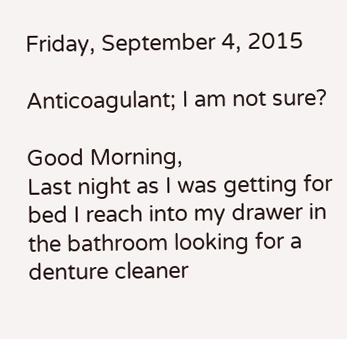Friday, September 4, 2015

Anticoagulant; I am not sure?

Good Morning,
Last night as I was getting for bed I reach into my drawer in the bathroom looking for a denture cleaner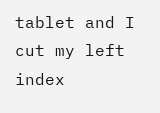tablet and I cut my left index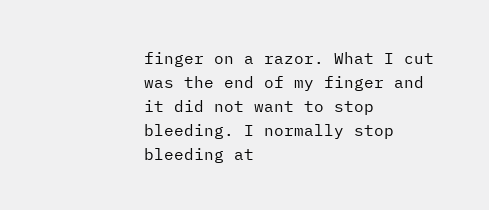finger on a razor. What I cut was the end of my finger and it did not want to stop bleeding. I normally stop bleeding at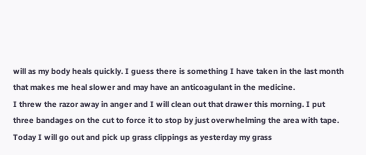will as my body heals quickly. I guess there is something I have taken in the last month that makes me heal slower and may have an anticoagulant in the medicine.
I threw the razor away in anger and I will clean out that drawer this morning. I put three bandages on the cut to force it to stop by just overwhelming the area with tape.
Today I will go out and pick up grass clippings as yesterday my grass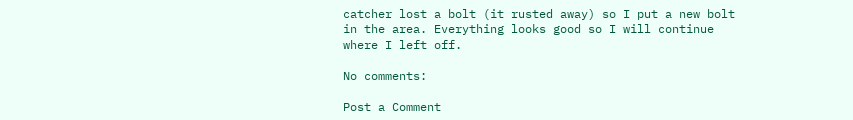catcher lost a bolt (it rusted away) so I put a new bolt in the area. Everything looks good so I will continue where I left off.

No comments:

Post a Comment